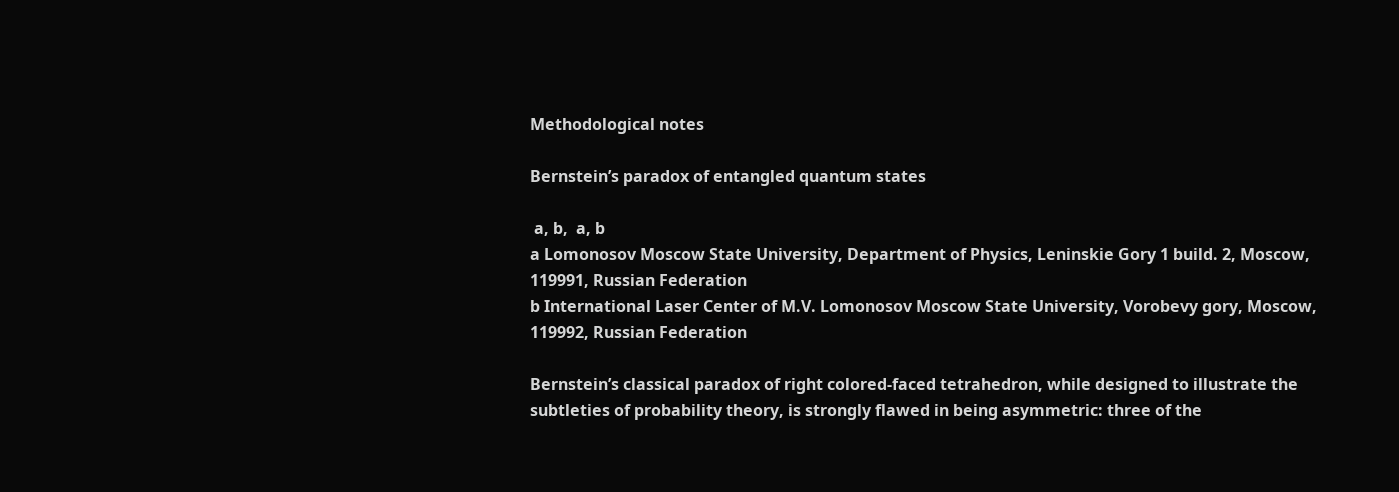Methodological notes

Bernstein’s paradox of entangled quantum states

 a, b,  a, b
a Lomonosov Moscow State University, Department of Physics, Leninskie Gory 1 build. 2, Moscow, 119991, Russian Federation
b International Laser Center of M.V. Lomonosov Moscow State University, Vorobevy gory, Moscow, 119992, Russian Federation

Bernstein’s classical paradox of right colored-faced tetrahedron, while designed to illustrate the subtleties of probability theory, is strongly flawed in being asymmetric: three of the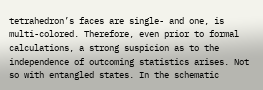tetrahedron’s faces are single- and one, is multi-colored. Therefore, even prior to formal calculations, a strong suspicion as to the independence of outcoming statistics arises. Not so with entangled states. In the schematic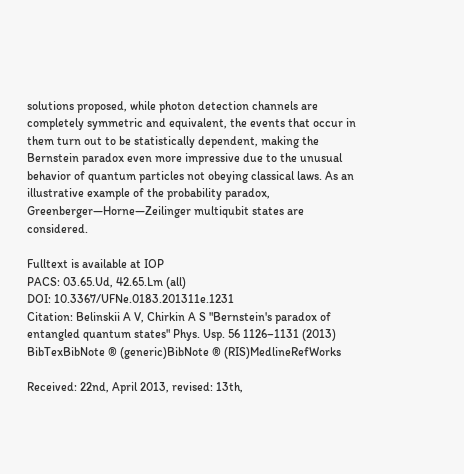solutions proposed, while photon detection channels are completely symmetric and equivalent, the events that occur in them turn out to be statistically dependent, making the Bernstein paradox even more impressive due to the unusual behavior of quantum particles not obeying classical laws. As an illustrative example of the probability paradox, Greenberger—Horne—Zeilinger multiqubit states are considered.

Fulltext is available at IOP
PACS: 03.65.Ud, 42.65.Lm (all)
DOI: 10.3367/UFNe.0183.201311e.1231
Citation: Belinskii A V, Chirkin A S "Bernstein's paradox of entangled quantum states" Phys. Usp. 56 1126–1131 (2013)
BibTexBibNote ® (generic)BibNote ® (RIS)MedlineRefWorks

Received: 22nd, April 2013, revised: 13th,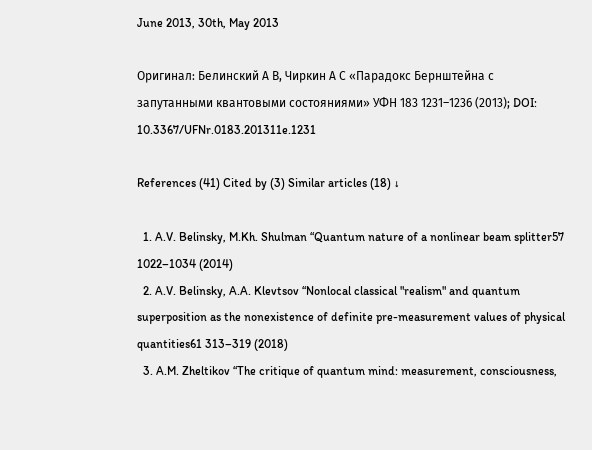June 2013, 30th, May 2013

Оригинал: Белинский А В, Чиркин А С «Парадокс Бернштейна с запутанными квантовыми состояниями» УФН 183 1231–1236 (2013); DOI: 10.3367/UFNr.0183.201311e.1231

References (41) Cited by (3) Similar articles (18) ↓

  1. A.V. Belinsky, M.Kh. Shulman “Quantum nature of a nonlinear beam splitter57 1022–1034 (2014)
  2. A.V. Belinsky, A.A. Klevtsov “Nonlocal classical "realism" and quantum superposition as the nonexistence of definite pre-measurement values of physical quantities61 313–319 (2018)
  3. A.M. Zheltikov “The critique of quantum mind: measurement, consciousness,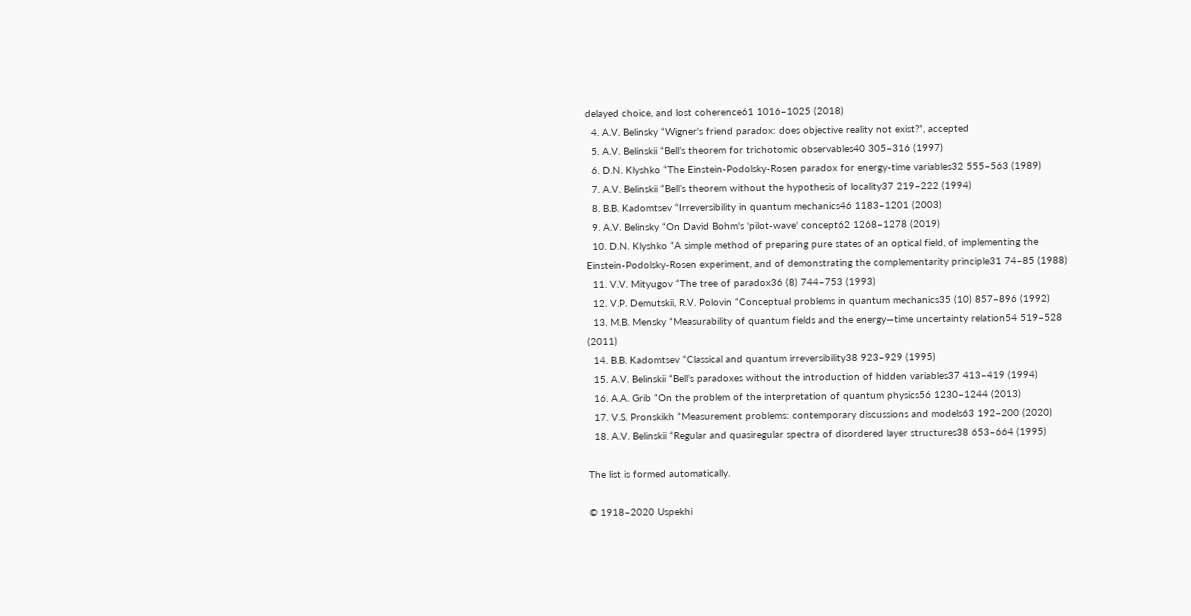delayed choice, and lost coherence61 1016–1025 (2018)
  4. A.V. Belinsky “Wigner's friend paradox: does objective reality not exist?”, accepted
  5. A.V. Belinskii “Bell’s theorem for trichotomic observables40 305–316 (1997)
  6. D.N. Klyshko “The Einstein-Podolsky-Rosen paradox for energy-time variables32 555–563 (1989)
  7. A.V. Belinskii “Bell’s theorem without the hypothesis of locality37 219–222 (1994)
  8. B.B. Kadomtsev “Irreversibility in quantum mechanics46 1183–1201 (2003)
  9. A.V. Belinsky “On David Bohm's 'pilot-wave' concept62 1268–1278 (2019)
  10. D.N. Klyshko “A simple method of preparing pure states of an optical field, of implementing the Einstein-Podolsky-Rosen experiment, and of demonstrating the complementarity principle31 74–85 (1988)
  11. V.V. Mityugov “The tree of paradox36 (8) 744–753 (1993)
  12. V.P. Demutskii, R.V. Polovin “Conceptual problems in quantum mechanics35 (10) 857–896 (1992)
  13. M.B. Mensky “Measurability of quantum fields and the energy—time uncertainty relation54 519–528 (2011)
  14. B.B. Kadomtsev “Classical and quantum irreversibility38 923–929 (1995)
  15. A.V. Belinskii “Bell’s paradoxes without the introduction of hidden variables37 413–419 (1994)
  16. A.A. Grib “On the problem of the interpretation of quantum physics56 1230–1244 (2013)
  17. V.S. Pronskikh “Measurement problems: contemporary discussions and models63 192–200 (2020)
  18. A.V. Belinskii “Regular and quasiregular spectra of disordered layer structures38 653–664 (1995)

The list is formed automatically.

© 1918–2020 Uspekhi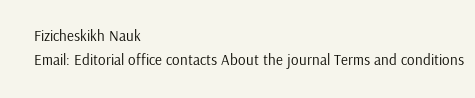Fizicheskikh Nauk
Email: Editorial office contacts About the journal Terms and conditions